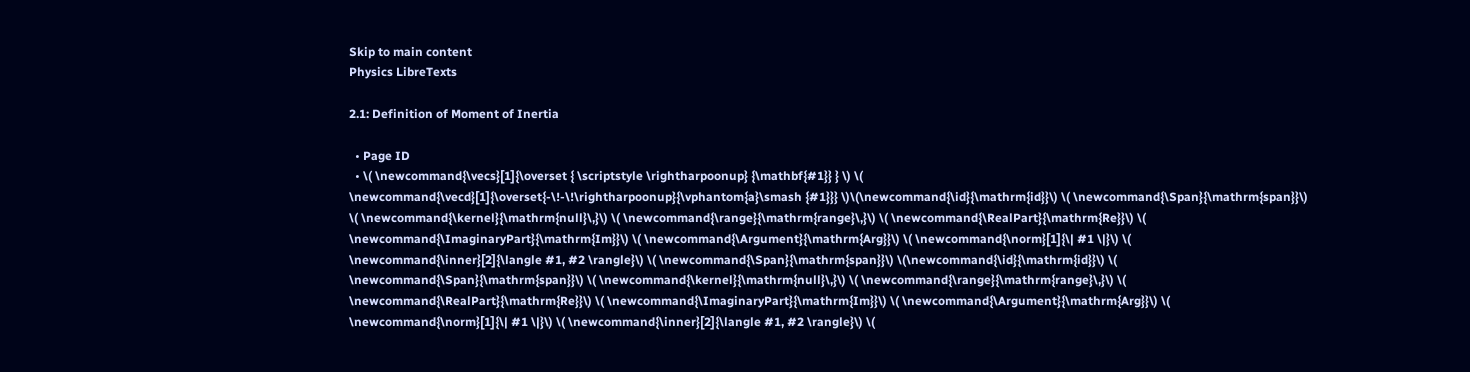Skip to main content
Physics LibreTexts

2.1: Definition of Moment of Inertia

  • Page ID
  • \( \newcommand{\vecs}[1]{\overset { \scriptstyle \rightharpoonup} {\mathbf{#1}} } \) \( \newcommand{\vecd}[1]{\overset{-\!-\!\rightharpoonup}{\vphantom{a}\smash {#1}}} \)\(\newcommand{\id}{\mathrm{id}}\) \( \newcommand{\Span}{\mathrm{span}}\) \( \newcommand{\kernel}{\mathrm{null}\,}\) \( \newcommand{\range}{\mathrm{range}\,}\) \( \newcommand{\RealPart}{\mathrm{Re}}\) \( \newcommand{\ImaginaryPart}{\mathrm{Im}}\) \( \newcommand{\Argument}{\mathrm{Arg}}\) \( \newcommand{\norm}[1]{\| #1 \|}\) \( \newcommand{\inner}[2]{\langle #1, #2 \rangle}\) \( \newcommand{\Span}{\mathrm{span}}\) \(\newcommand{\id}{\mathrm{id}}\) \( \newcommand{\Span}{\mathrm{span}}\) \( \newcommand{\kernel}{\mathrm{null}\,}\) \( \newcommand{\range}{\mathrm{range}\,}\) \( \newcommand{\RealPart}{\mathrm{Re}}\) \( \newcommand{\ImaginaryPart}{\mathrm{Im}}\) \( \newcommand{\Argument}{\mathrm{Arg}}\) \( \newcommand{\norm}[1]{\| #1 \|}\) \( \newcommand{\inner}[2]{\langle #1, #2 \rangle}\) \(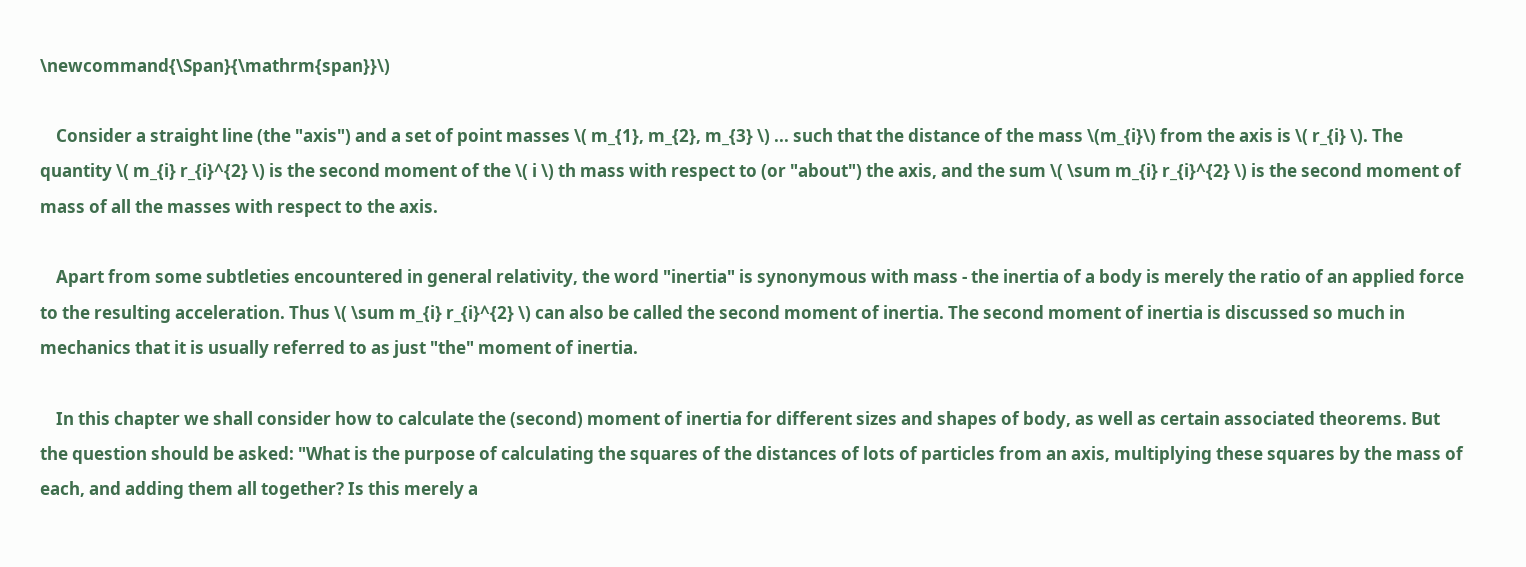\newcommand{\Span}{\mathrm{span}}\)

    Consider a straight line (the "axis") and a set of point masses \( m_{1}, m_{2}, m_{3} \) ... such that the distance of the mass \(m_{i}\) from the axis is \( r_{i} \). The quantity \( m_{i} r_{i}^{2} \) is the second moment of the \( i \) th mass with respect to (or "about") the axis, and the sum \( \sum m_{i} r_{i}^{2} \) is the second moment of mass of all the masses with respect to the axis.

    Apart from some subtleties encountered in general relativity, the word "inertia" is synonymous with mass - the inertia of a body is merely the ratio of an applied force to the resulting acceleration. Thus \( \sum m_{i} r_{i}^{2} \) can also be called the second moment of inertia. The second moment of inertia is discussed so much in mechanics that it is usually referred to as just "the" moment of inertia.

    In this chapter we shall consider how to calculate the (second) moment of inertia for different sizes and shapes of body, as well as certain associated theorems. But the question should be asked: "What is the purpose of calculating the squares of the distances of lots of particles from an axis, multiplying these squares by the mass of each, and adding them all together? Is this merely a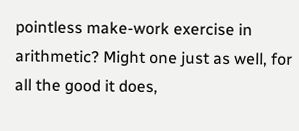pointless make-work exercise in arithmetic? Might one just as well, for all the good it does,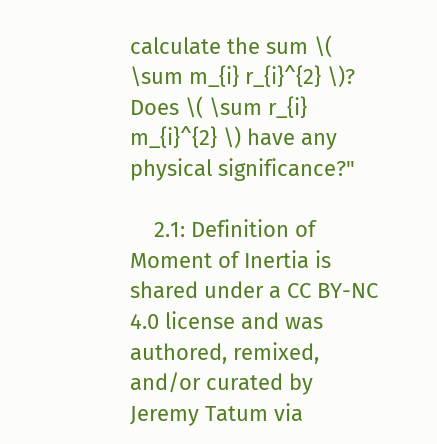calculate the sum \( \sum m_{i} r_{i}^{2} \)? Does \( \sum r_{i} m_{i}^{2} \) have any physical significance?"

    2.1: Definition of Moment of Inertia is shared under a CC BY-NC 4.0 license and was authored, remixed, and/or curated by Jeremy Tatum via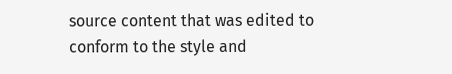source content that was edited to conform to the style and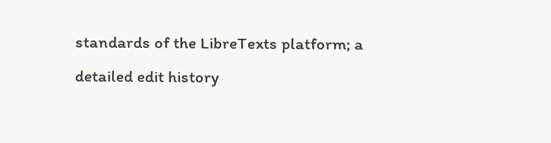standards of the LibreTexts platform; a detailed edit history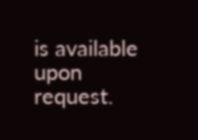is available upon request.